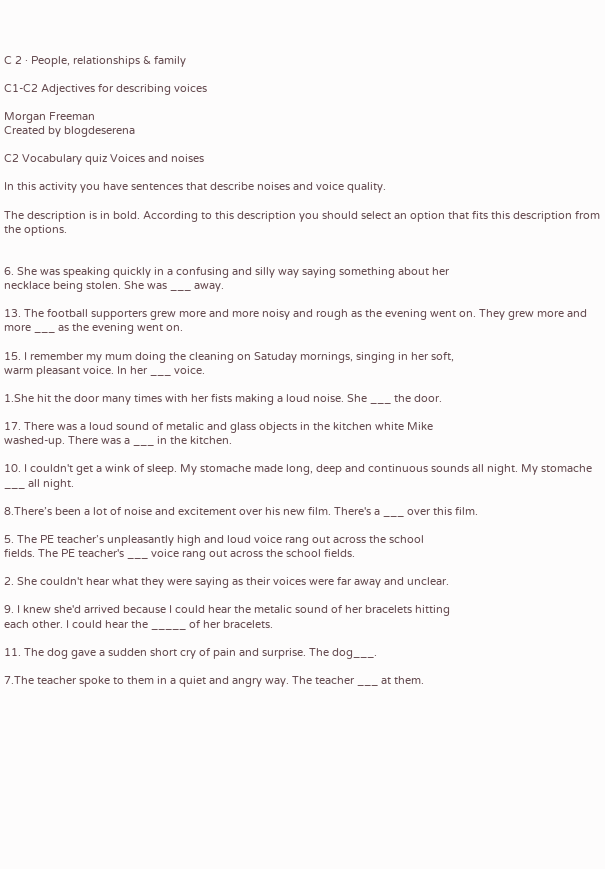C 2 · People, relationships & family

C1-C2 Adjectives for describing voices

Morgan Freeman
Created by blogdeserena

C2 Vocabulary quiz Voices and noises

In this activity you have sentences that describe noises and voice quality.

The description is in bold. According to this description you should select an option that fits this description from the options.


6. She was speaking quickly in a confusing and silly way saying something about her
necklace being stolen. She was ___ away.

13. The football supporters grew more and more noisy and rough as the evening went on. They grew more and more ___ as the evening went on.

15. I remember my mum doing the cleaning on Satuday mornings, singing in her soft,
warm pleasant voice. In her ___ voice.

1.She hit the door many times with her fists making a loud noise. She ___ the door.

17. There was a loud sound of metalic and glass objects in the kitchen white Mike
washed-up. There was a ___ in the kitchen.

10. I couldn't get a wink of sleep. My stomache made long, deep and continuous sounds all night. My stomache ___ all night.

8.There’s been a lot of noise and excitement over his new film. There's a ___ over this film.

5. The PE teacher’s unpleasantly high and loud voice rang out across the school
fields. The PE teacher's ___ voice rang out across the school fields.

2. She couldn't hear what they were saying as their voices were far away and unclear.

9. I knew she'd arrived because I could hear the metalic sound of her bracelets hitting
each other. I could hear the _____ of her bracelets.

11. The dog gave a sudden short cry of pain and surprise. The dog___.

7.The teacher spoke to them in a quiet and angry way. The teacher ___ at them.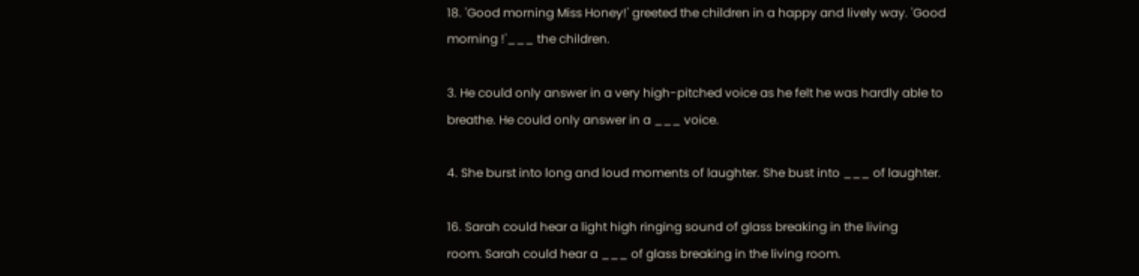18. 'Good morning Miss Honey!' greeted the children in a happy and lively way. 'Good morning !'___ the children.

3. He could only answer in a very high-pitched voice as he felt he was hardly able to breathe. He could only answer in a ___ voice.

4. She burst into long and loud moments of laughter. She bust into ___ of laughter.

16. Sarah could hear a light high ringing sound of glass breaking in the living
room. Sarah could hear a ___ of glass breaking in the living room.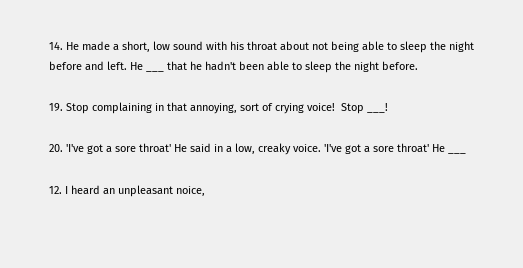14. He made a short, low sound with his throat about not being able to sleep the night
before and left. He ___ that he hadn't been able to sleep the night before.

19. Stop complaining in that annoying, sort of crying voice!  Stop ___!

20. 'I've got a sore throat' He said in a low, creaky voice. 'I've got a sore throat' He ___

12. I heard an unpleasant noice,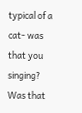typical of a cat- was that you singing? Was that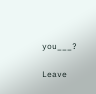you___?

Leave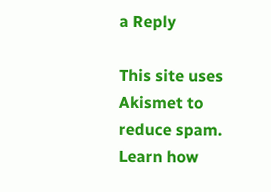a Reply

This site uses Akismet to reduce spam. Learn how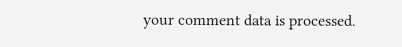your comment data is processed.